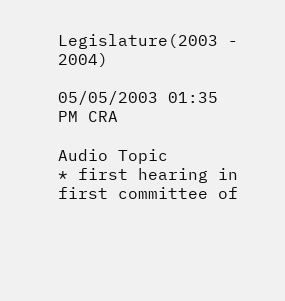Legislature(2003 - 2004)

05/05/2003 01:35 PM CRA

Audio Topic
* first hearing in first committee of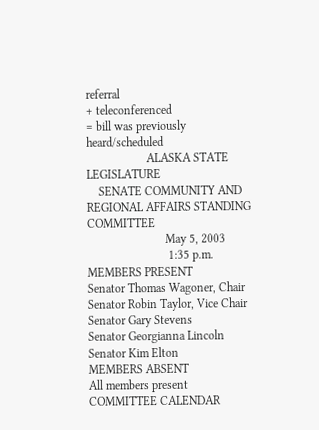referral
+ teleconferenced
= bill was previously heard/scheduled
                    ALASKA STATE LEGISLATURE
    SENATE COMMUNITY AND REGIONAL AFFAIRS STANDING COMMITTEE
                          May 5, 2003
                           1:35 p.m.
MEMBERS PRESENT
Senator Thomas Wagoner, Chair
Senator Robin Taylor, Vice Chair
Senator Gary Stevens
Senator Georgianna Lincoln
Senator Kim Elton
MEMBERS ABSENT
All members present
COMMITTEE CALENDAR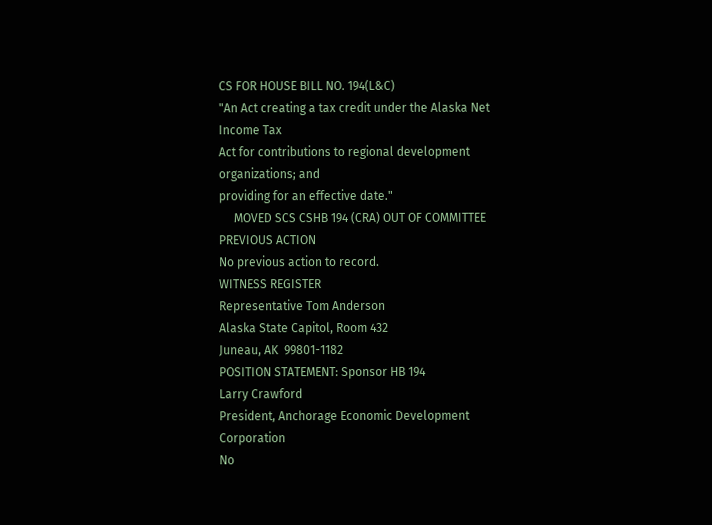CS FOR HOUSE BILL NO. 194(L&C)
"An Act creating a tax credit under the Alaska Net Income Tax
Act for contributions to regional development organizations; and
providing for an effective date."
     MOVED SCS CSHB 194 (CRA) OUT OF COMMITTEE
PREVIOUS ACTION
No previous action to record.
WITNESS REGISTER
Representative Tom Anderson
Alaska State Capitol, Room 432
Juneau, AK  99801-1182
POSITION STATEMENT: Sponsor HB 194
Larry Crawford
President, Anchorage Economic Development Corporation
No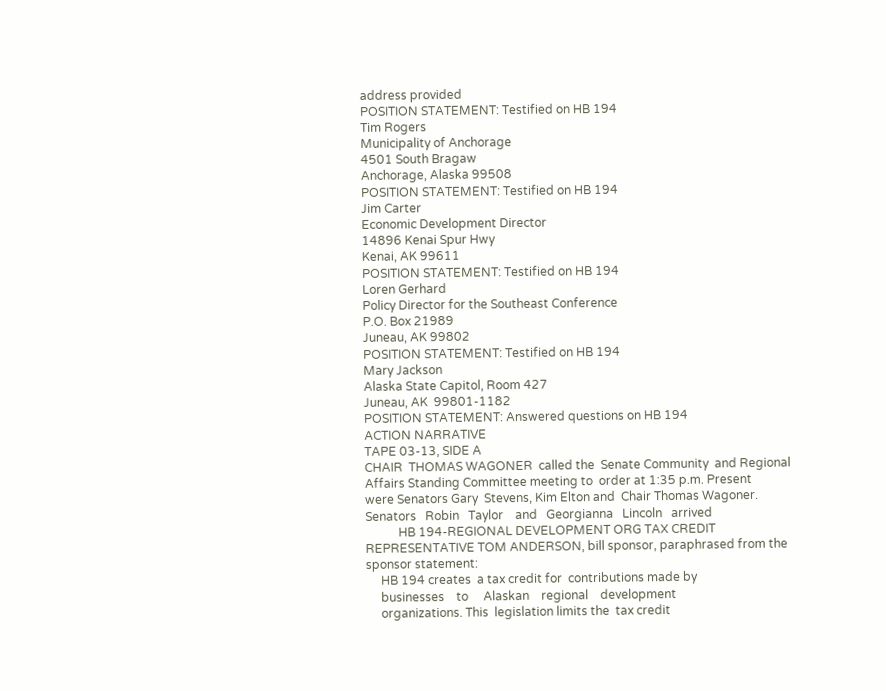address provided
POSITION STATEMENT: Testified on HB 194
Tim Rogers
Municipality of Anchorage
4501 South Bragaw
Anchorage, Alaska 99508
POSITION STATEMENT: Testified on HB 194
Jim Carter
Economic Development Director
14896 Kenai Spur Hwy
Kenai, AK 99611
POSITION STATEMENT: Testified on HB 194
Loren Gerhard
Policy Director for the Southeast Conference
P.O. Box 21989
Juneau, AK 99802
POSITION STATEMENT: Testified on HB 194
Mary Jackson
Alaska State Capitol, Room 427
Juneau, AK  99801-1182
POSITION STATEMENT: Answered questions on HB 194
ACTION NARRATIVE
TAPE 03-13, SIDE A
CHAIR  THOMAS WAGONER  called the  Senate Community  and Regional
Affairs Standing Committee meeting to  order at 1:35 p.m. Present
were Senators Gary  Stevens, Kim Elton and  Chair Thomas Wagoner.
Senators   Robin   Taylor    and   Georgianna   Lincoln   arrived
           HB 194-REGIONAL DEVELOPMENT ORG TAX CREDIT
REPRESENTATIVE TOM ANDERSON, bill sponsor, paraphrased from the
sponsor statement:
     HB 194 creates  a tax credit for  contributions made by
     businesses    to     Alaskan    regional    development
     organizations. This  legislation limits the  tax credit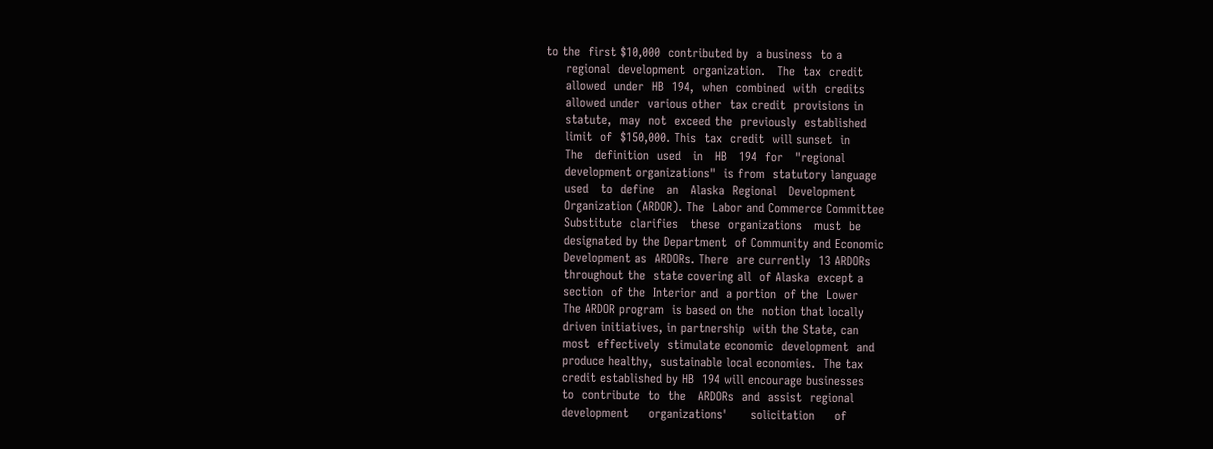to the  first $10,000  contributed by  a business  to a
     regional  development  organization.   The  tax  credit
     allowed  under  HB  194,  when  combined  with  credits
     allowed under  various other  tax credit  provisions in
     statute,  may  not  exceed the  previously  established
     limit  of  $150,000. This  tax  credit  will sunset  in
     The   definition  used   in   HB   194  for   "regional
     development organizations"  is from  statutory language
     used   to  define   an   Alaska  Regional   Development
     Organization (ARDOR). The  Labor and Commerce Committee
     Substitute  clarifies   these  organizations   must  be
     designated by the Department  of Community and Economic
     Development as  ARDORs. There  are currently  13 ARDORs
     throughout the  state covering all  of Alaska  except a
     section  of the  Interior and  a portion  of the  Lower
     The ARDOR program  is based on the  notion that locally
     driven initiatives, in partnership  with the State, can
     most  effectively  stimulate economic  development  and
     produce healthy,  sustainable local economies.  The tax
     credit established by HB  194 will encourage businesses
     to  contribute  to  the   ARDORs  and  assist  regional
     development     organizations'      solicitation     of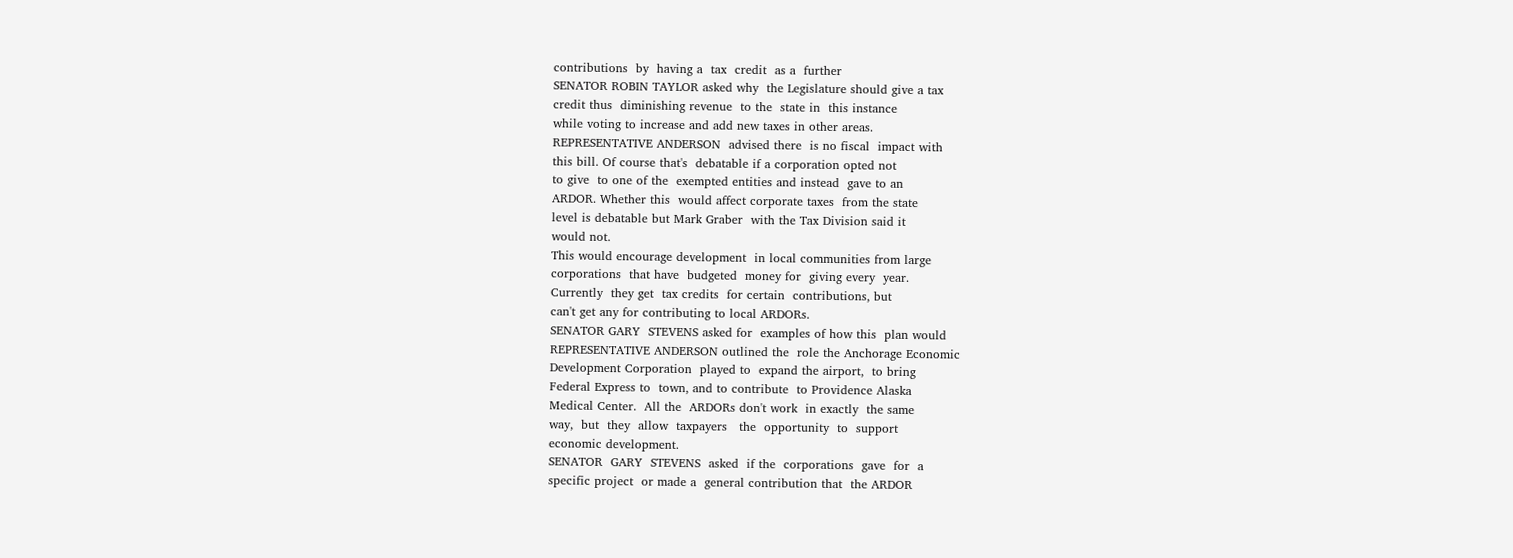contributions  by  having a  tax  credit  as a  further
SENATOR ROBIN TAYLOR asked why  the Legislature should give a tax
credit thus  diminishing revenue  to the  state in  this instance
while voting to increase and add new taxes in other areas.
REPRESENTATIVE ANDERSON  advised there  is no fiscal  impact with
this bill. Of course that's  debatable if a corporation opted not
to give  to one of the  exempted entities and instead  gave to an
ARDOR. Whether this  would affect corporate taxes  from the state
level is debatable but Mark Graber  with the Tax Division said it
would not.
This would encourage development  in local communities from large
corporations  that have  budgeted  money for  giving every  year.
Currently  they get  tax credits  for certain  contributions, but
can't get any for contributing to local ARDORs.
SENATOR GARY  STEVENS asked for  examples of how this  plan would
REPRESENTATIVE ANDERSON outlined the  role the Anchorage Economic
Development Corporation  played to  expand the airport,  to bring
Federal Express to  town, and to contribute  to Providence Alaska
Medical Center.  All the  ARDORs don't work  in exactly  the same
way,  but  they  allow  taxpayers   the  opportunity  to  support
economic development.
SENATOR  GARY  STEVENS  asked  if the  corporations  gave  for  a
specific project  or made a  general contribution that  the ARDOR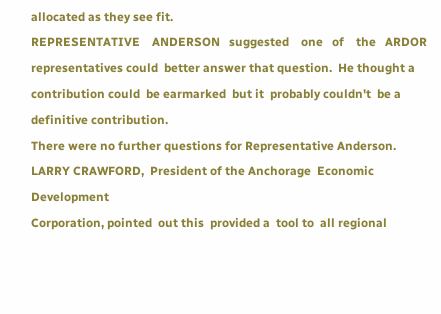allocated as they see fit.
REPRESENTATIVE    ANDERSON   suggested    one   of    the   ARDOR
representatives could  better answer that question.  He thought a
contribution could  be earmarked  but it  probably couldn't  be a
definitive contribution.
There were no further questions for Representative Anderson.
LARRY CRAWFORD,  President of the Anchorage  Economic Development
Corporation, pointed  out this  provided a  tool to  all regional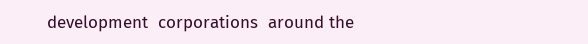development  corporations  around the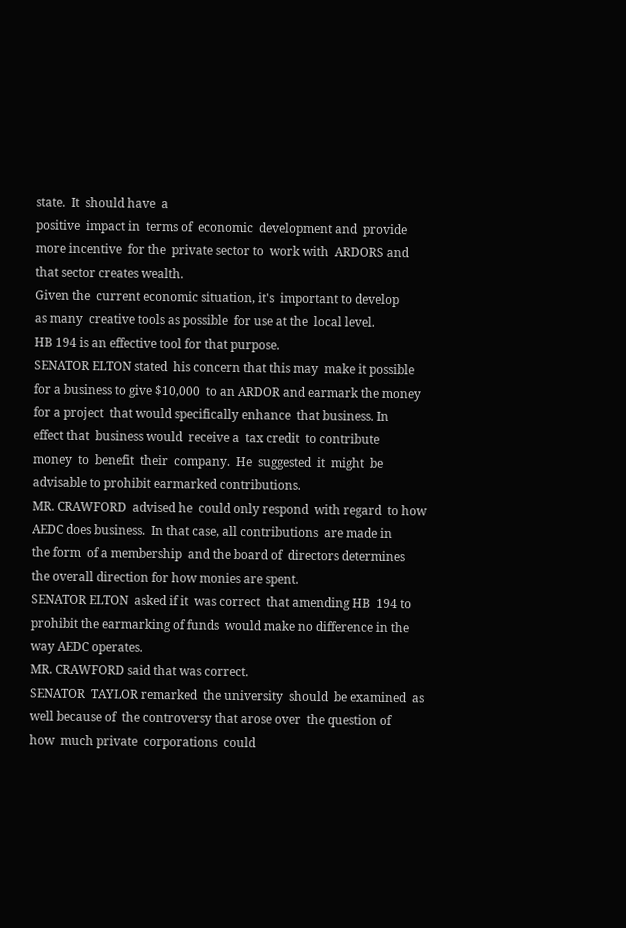state.  It  should have  a
positive  impact in  terms of  economic  development and  provide
more incentive  for the  private sector to  work with  ARDORS and
that sector creates wealth.
Given the  current economic situation, it's  important to develop
as many  creative tools as possible  for use at the  local level.
HB 194 is an effective tool for that purpose.
SENATOR ELTON stated  his concern that this may  make it possible
for a business to give $10,000  to an ARDOR and earmark the money
for a project  that would specifically enhance  that business. In
effect that  business would  receive a  tax credit  to contribute
money  to  benefit  their  company.  He  suggested  it  might  be
advisable to prohibit earmarked contributions.
MR. CRAWFORD  advised he  could only respond  with regard  to how
AEDC does business.  In that case, all contributions  are made in
the form  of a membership  and the board of  directors determines
the overall direction for how monies are spent.
SENATOR ELTON  asked if it  was correct  that amending HB  194 to
prohibit the earmarking of funds  would make no difference in the
way AEDC operates.
MR. CRAWFORD said that was correct.
SENATOR  TAYLOR remarked  the university  should  be examined  as
well because of  the controversy that arose over  the question of
how  much private  corporations  could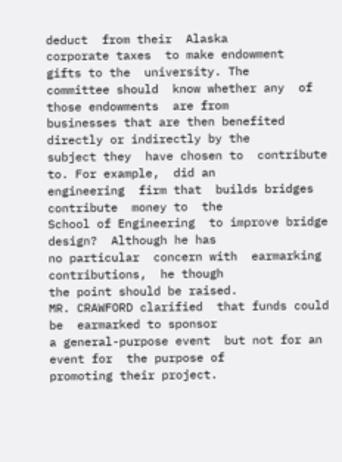deduct  from their  Alaska
corporate taxes  to make endowment  gifts to the  university. The
committee should  know whether any  of those endowments  are from
businesses that are then benefited  directly or indirectly by the
subject they  have chosen to  contribute to. For example,  did an
engineering  firm that  builds bridges  contribute  money to  the
School of Engineering  to improve bridge design?  Although he has
no particular  concern with  earmarking contributions,  he though
the point should be raised.
MR. CRAWFORD clarified  that funds could be  earmarked to sponsor
a general-purpose event  but not for an event for  the purpose of
promoting their project.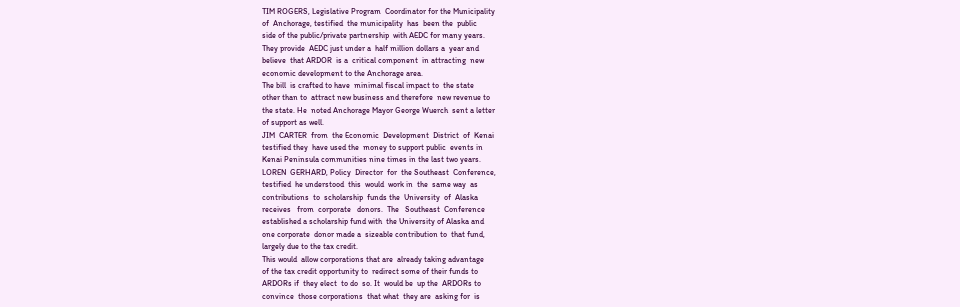TIM ROGERS, Legislative Program  Coordinator for the Municipality
of  Anchorage, testified  the municipality  has  been the  public
side of the public/private partnership  with AEDC for many years.
They provide  AEDC just under a  half million dollars a  year and
believe  that ARDOR  is a  critical component  in attracting  new
economic development to the Anchorage area.
The bill  is crafted to have  minimal fiscal impact to  the state
other than to  attract new business and therefore  new revenue to
the state. He  noted Anchorage Mayor George Wuerch  sent a letter
of support as well.
JIM  CARTER  from  the Economic  Development  District  of  Kenai
testified they  have used the  money to support public  events in
Kenai Peninsula communities nine times in the last two years.
LOREN  GERHARD, Policy  Director  for  the Southeast  Conference,
testified  he understood  this  would  work in  the  same way  as
contributions  to  scholarship  funds the  University  of  Alaska
receives   from  corporate   donors.  The   Southeast  Conference
established a scholarship fund with  the University of Alaska and
one corporate  donor made a  sizeable contribution to  that fund,
largely due to the tax credit.
This would  allow corporations that are  already taking advantage
of the tax credit opportunity to  redirect some of their funds to
ARDORs if  they elect  to do  so. It  would be  up the  ARDORs to
convince  those corporations  that what  they are  asking for  is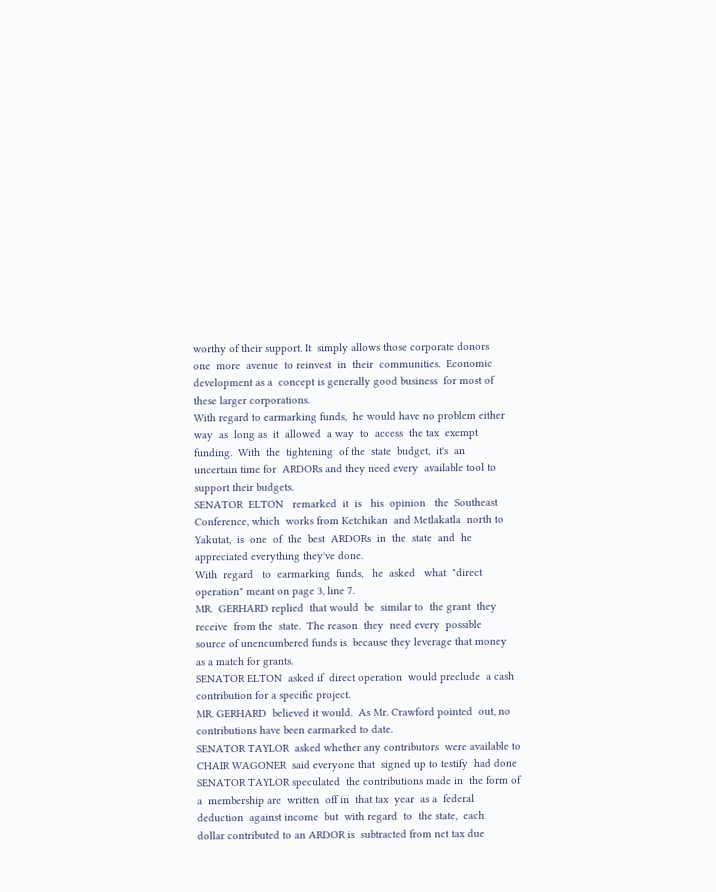worthy of their support. It  simply allows those corporate donors
one  more  avenue  to reinvest  in  their  communities.  Economic
development as a  concept is generally good business  for most of
these larger corporations.
With regard to earmarking funds,  he would have no problem either
way  as  long as  it  allowed  a way  to  access  the tax  exempt
funding.  With  the  tightening  of the  state  budget,  it's  an
uncertain time for  ARDORs and they need every  available tool to
support their budgets.
SENATOR  ELTON   remarked  it  is   his  opinion   the  Southeast
Conference, which  works from Ketchikan  and Metlakatla  north to
Yakutat,  is  one  of  the  best  ARDORs  in  the  state  and  he
appreciated everything they've done.
With  regard   to  earmarking  funds,   he  asked   what  "direct
operation" meant on page 3, line 7.
MR.  GERHARD replied  that would  be  similar to  the grant  they
receive  from the  state.  The reason  they  need every  possible
source of unencumbered funds is  because they leverage that money
as a match for grants.
SENATOR ELTON  asked if  direct operation  would preclude  a cash
contribution for a specific project.
MR. GERHARD  believed it would.  As Mr. Crawford pointed  out, no
contributions have been earmarked to date.
SENATOR TAYLOR  asked whether any contributors  were available to
CHAIR WAGONER  said everyone that  signed up to testify  had done
SENATOR TAYLOR speculated  the contributions made in  the form of
a  membership are  written  off in  that tax  year  as a  federal
deduction  against income  but  with regard  to  the state,  each
dollar contributed to an ARDOR is  subtracted from net tax due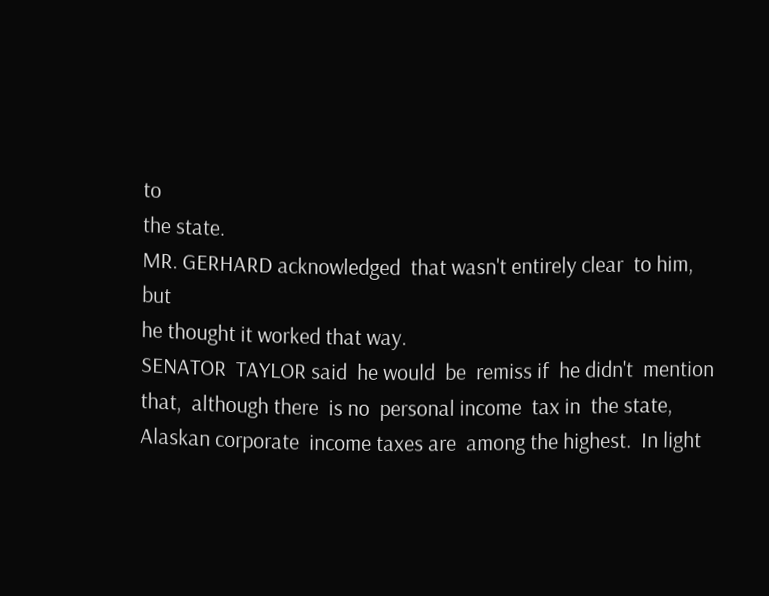to
the state.
MR. GERHARD acknowledged  that wasn't entirely clear  to him, but
he thought it worked that way.
SENATOR  TAYLOR said  he would  be  remiss if  he didn't  mention
that,  although there  is no  personal income  tax in  the state,
Alaskan corporate  income taxes are  among the highest.  In light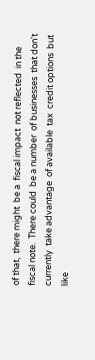of that,  there might  be a  fiscal impact  not reflected  in the
fiscal note.  There could  be a number  of businesses  that don't
currently  take advantage  of available  tax  credit options  but
like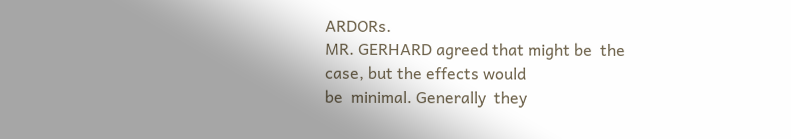ARDORs.
MR. GERHARD agreed that might be  the case, but the effects would
be  minimal. Generally  they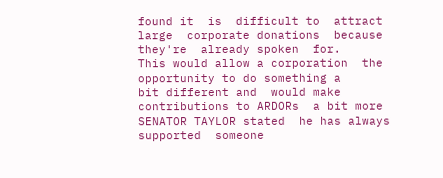found it  is  difficult to  attract
large  corporate donations  because they're  already spoken  for.
This would allow a corporation  the opportunity to do something a
bit different and  would make contributions to ARDORs  a bit more
SENATOR TAYLOR stated  he has always supported  someone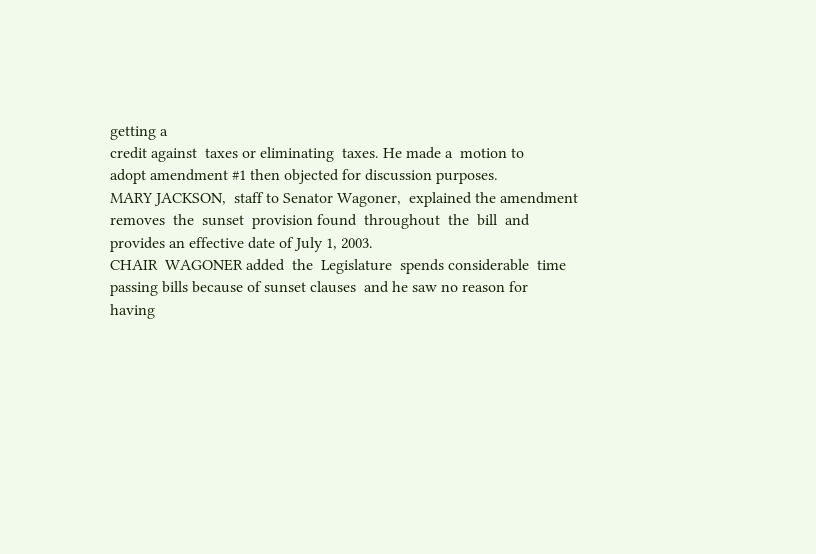getting a
credit against  taxes or eliminating  taxes. He made a  motion to
adopt amendment #1 then objected for discussion purposes.
MARY JACKSON,  staff to Senator Wagoner,  explained the amendment
removes  the  sunset  provision found  throughout  the  bill  and
provides an effective date of July 1, 2003.
CHAIR  WAGONER added  the  Legislature  spends considerable  time
passing bills because of sunset clauses  and he saw no reason for
having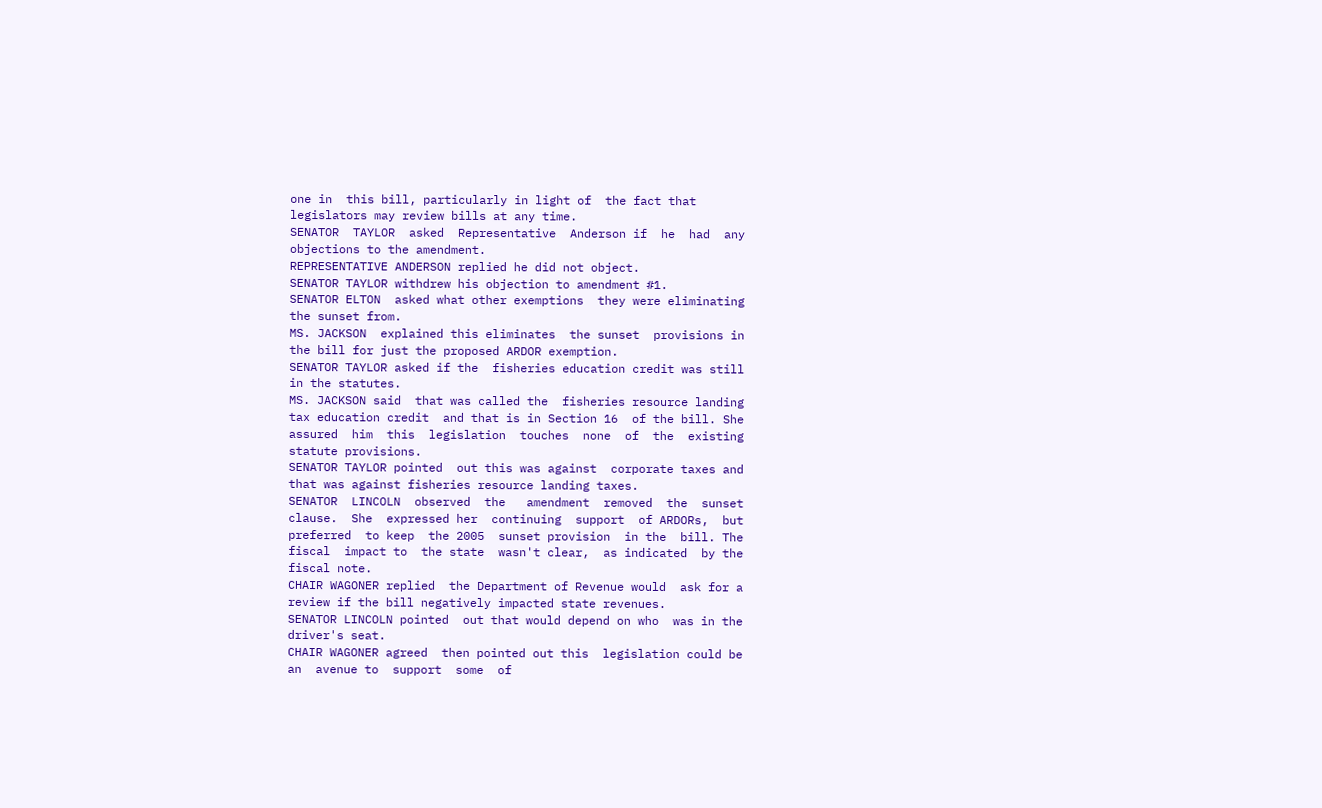one in  this bill, particularly in light of  the fact that
legislators may review bills at any time.
SENATOR  TAYLOR  asked  Representative  Anderson if  he  had  any
objections to the amendment.
REPRESENTATIVE ANDERSON replied he did not object.
SENATOR TAYLOR withdrew his objection to amendment #1.
SENATOR ELTON  asked what other exemptions  they were eliminating
the sunset from.
MS. JACKSON  explained this eliminates  the sunset  provisions in
the bill for just the proposed ARDOR exemption.
SENATOR TAYLOR asked if the  fisheries education credit was still
in the statutes.
MS. JACKSON said  that was called the  fisheries resource landing
tax education credit  and that is in Section 16  of the bill. She
assured  him  this  legislation  touches  none  of  the  existing
statute provisions.
SENATOR TAYLOR pointed  out this was against  corporate taxes and
that was against fisheries resource landing taxes.
SENATOR  LINCOLN  observed  the   amendment  removed  the  sunset
clause.  She  expressed her  continuing  support  of ARDORs,  but
preferred  to keep  the 2005  sunset provision  in the  bill. The
fiscal  impact to  the state  wasn't clear,  as indicated  by the
fiscal note.
CHAIR WAGONER replied  the Department of Revenue would  ask for a
review if the bill negatively impacted state revenues.
SENATOR LINCOLN pointed  out that would depend on who  was in the
driver's seat.
CHAIR WAGONER agreed  then pointed out this  legislation could be
an  avenue to  support  some  of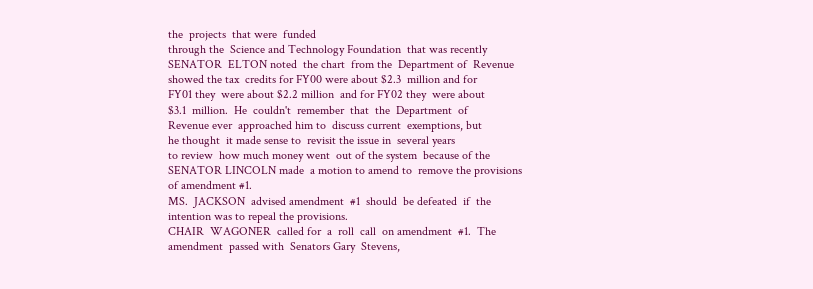the  projects  that were  funded
through the  Science and Technology Foundation  that was recently
SENATOR  ELTON noted  the chart  from the  Department of  Revenue
showed the tax  credits for FY00 were about $2.3  million and for
FY01 they  were about $2.2 million  and for FY02 they  were about
$3.1  million.  He  couldn't  remember  that  the  Department  of
Revenue ever  approached him to  discuss current  exemptions, but
he thought  it made sense to  revisit the issue in  several years
to review  how much money went  out of the system  because of the
SENATOR LINCOLN made  a motion to amend to  remove the provisions
of amendment #1.
MS.  JACKSON  advised amendment  #1  should  be defeated  if  the
intention was to repeal the provisions.
CHAIR  WAGONER  called for  a  roll  call  on amendment  #1.  The
amendment  passed with  Senators Gary  Stevens,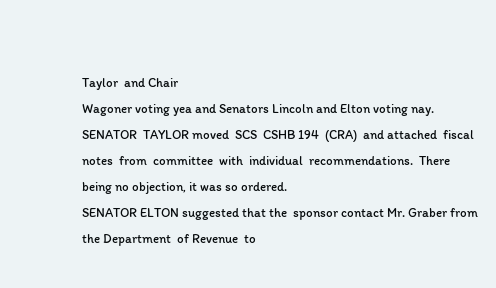Taylor  and Chair
Wagoner voting yea and Senators Lincoln and Elton voting nay.
SENATOR  TAYLOR moved  SCS  CSHB 194  (CRA)  and attached  fiscal
notes  from  committee  with  individual  recommendations.  There
being no objection, it was so ordered.
SENATOR ELTON suggested that the  sponsor contact Mr. Graber from
the Department  of Revenue  to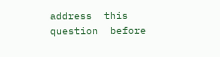address  this question  before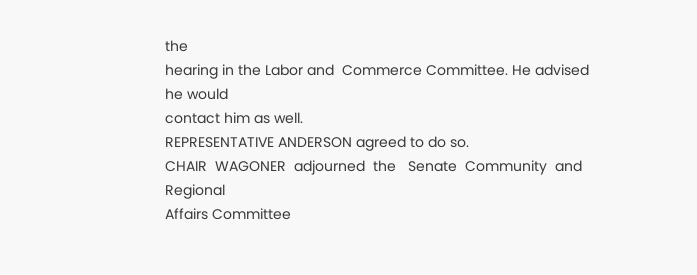the
hearing in the Labor and  Commerce Committee. He advised he would
contact him as well.
REPRESENTATIVE ANDERSON agreed to do so.
CHAIR  WAGONER  adjourned  the   Senate  Community  and  Regional
Affairs Committee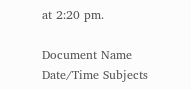at 2:20 pm.

Document Name Date/Time Subjects